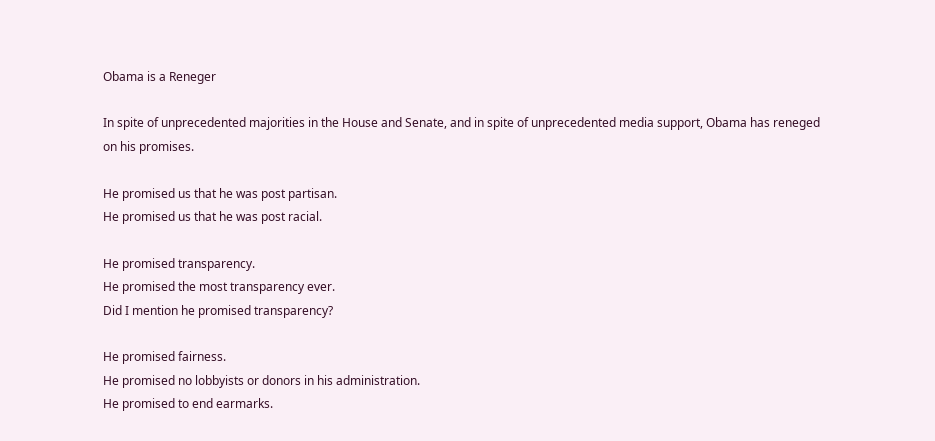Obama is a Reneger

In spite of unprecedented majorities in the House and Senate, and in spite of unprecedented media support, Obama has reneged on his promises.

He promised us that he was post partisan.
He promised us that he was post racial.

He promised transparency.
He promised the most transparency ever.
Did I mention he promised transparency?

He promised fairness.
He promised no lobbyists or donors in his administration.
He promised to end earmarks.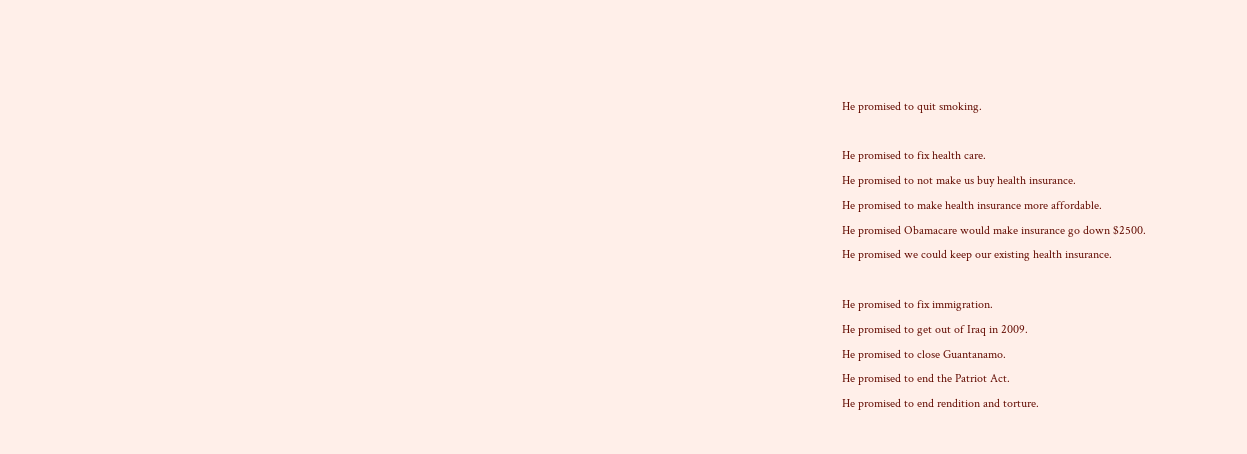He promised to quit smoking.

He promised to fix health care.
He promised to not make us buy health insurance.
He promised to make health insurance more affordable.
He promised Obamacare would make insurance go down $2500.
He promised we could keep our existing health insurance.

He promised to fix immigration.
He promised to get out of Iraq in 2009.
He promised to close Guantanamo.
He promised to end the Patriot Act.
He promised to end rendition and torture.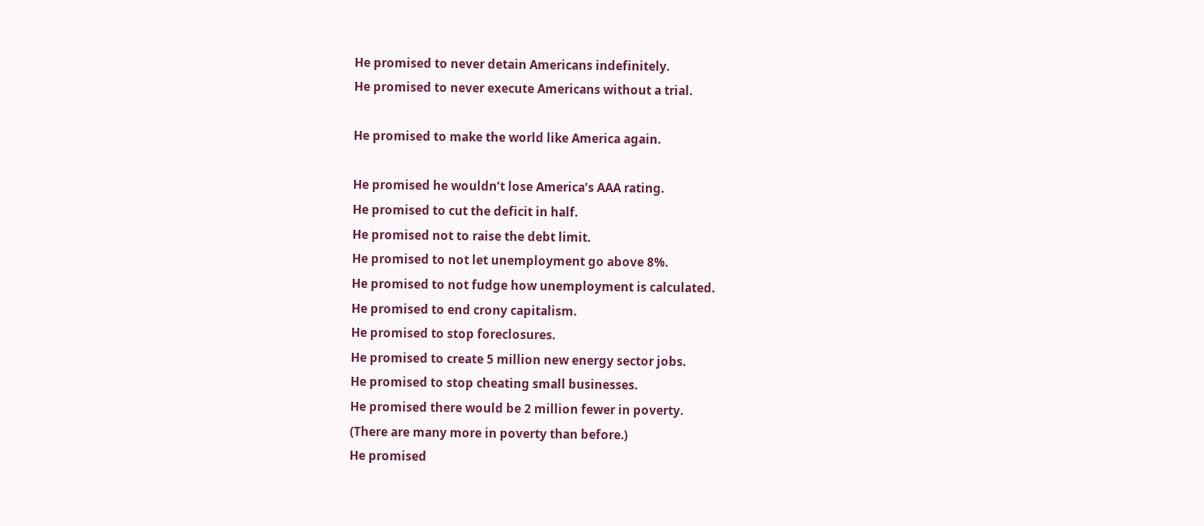He promised to never detain Americans indefinitely.
He promised to never execute Americans without a trial.

He promised to make the world like America again.

He promised he wouldn’t lose America’s AAA rating.
He promised to cut the deficit in half.
He promised not to raise the debt limit.
He promised to not let unemployment go above 8%.
He promised to not fudge how unemployment is calculated.
He promised to end crony capitalism.
He promised to stop foreclosures.
He promised to create 5 million new energy sector jobs.
He promised to stop cheating small businesses.
He promised there would be 2 million fewer in poverty.
(There are many more in poverty than before.)
He promised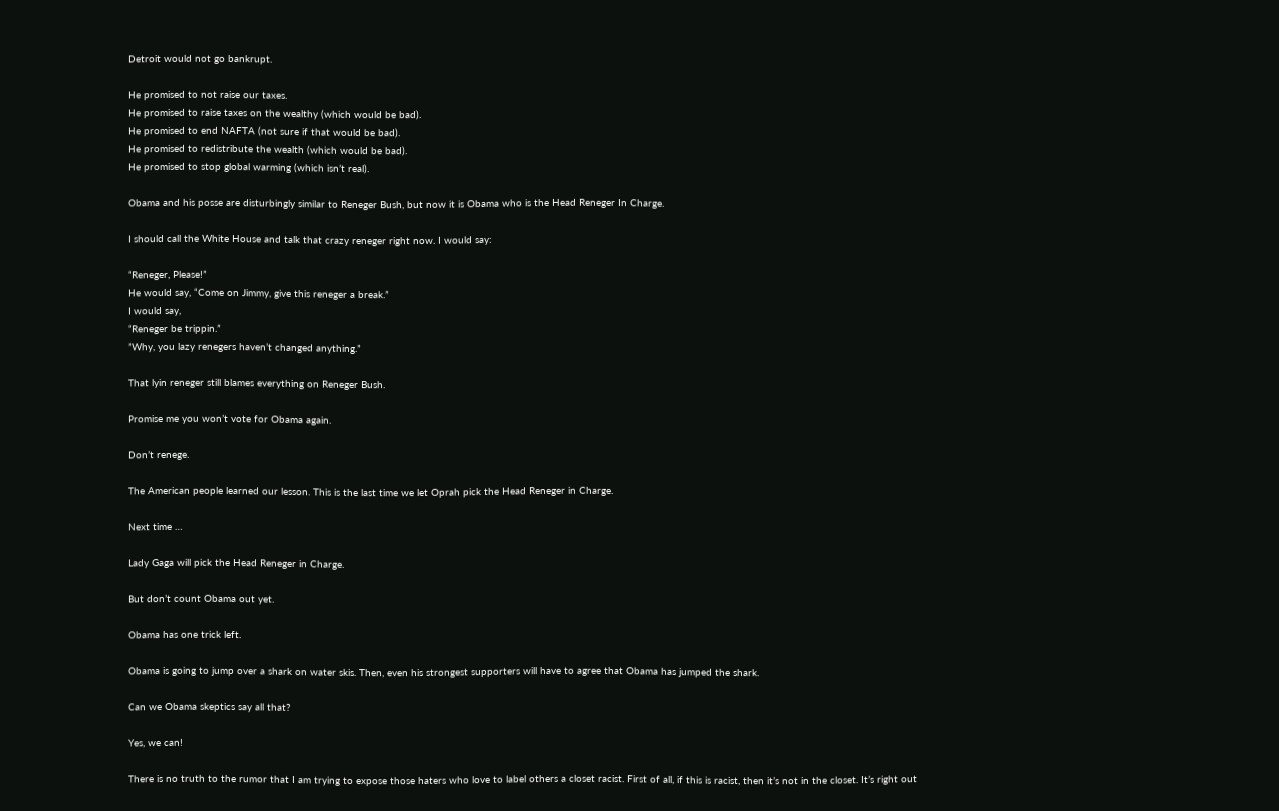Detroit would not go bankrupt.

He promised to not raise our taxes.
He promised to raise taxes on the wealthy (which would be bad).
He promised to end NAFTA (not sure if that would be bad).
He promised to redistribute the wealth (which would be bad).
He promised to stop global warming (which isn’t real).

Obama and his posse are disturbingly similar to Reneger Bush, but now it is Obama who is the Head Reneger In Charge.

I should call the White House and talk that crazy reneger right now. I would say:

“Reneger, Please!”
He would say, “Come on Jimmy, give this reneger a break.”
I would say,
“Reneger be trippin.”
”Why, you lazy renegers haven’t changed anything.”

That lyin reneger still blames everything on Reneger Bush.

Promise me you won’t vote for Obama again.

Don’t renege.

The American people learned our lesson. This is the last time we let Oprah pick the Head Reneger in Charge.

Next time …

Lady Gaga will pick the Head Reneger in Charge.

But don’t count Obama out yet.

Obama has one trick left.

Obama is going to jump over a shark on water skis. Then, even his strongest supporters will have to agree that Obama has jumped the shark.

Can we Obama skeptics say all that?

Yes, we can!

There is no truth to the rumor that I am trying to expose those haters who love to label others a closet racist. First of all, if this is racist, then it’s not in the closet. It’s right out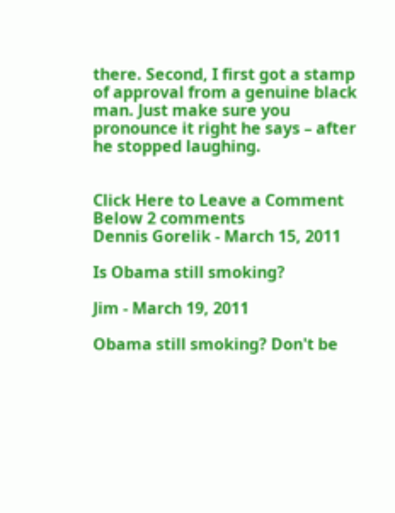there. Second, I first got a stamp of approval from a genuine black man. Just make sure you pronounce it right he says – after he stopped laughing.


Click Here to Leave a Comment Below 2 comments
Dennis Gorelik - March 15, 2011

Is Obama still smoking?

Jim - March 19, 2011

Obama still smoking? Don't be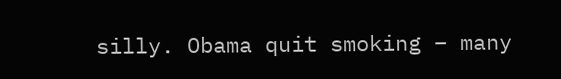silly. Obama quit smoking – many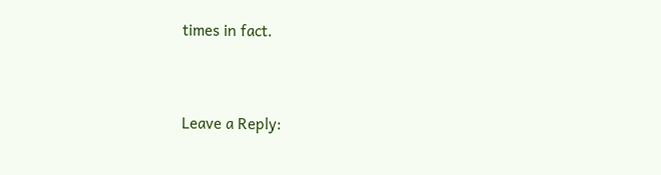times in fact.


Leave a Reply: